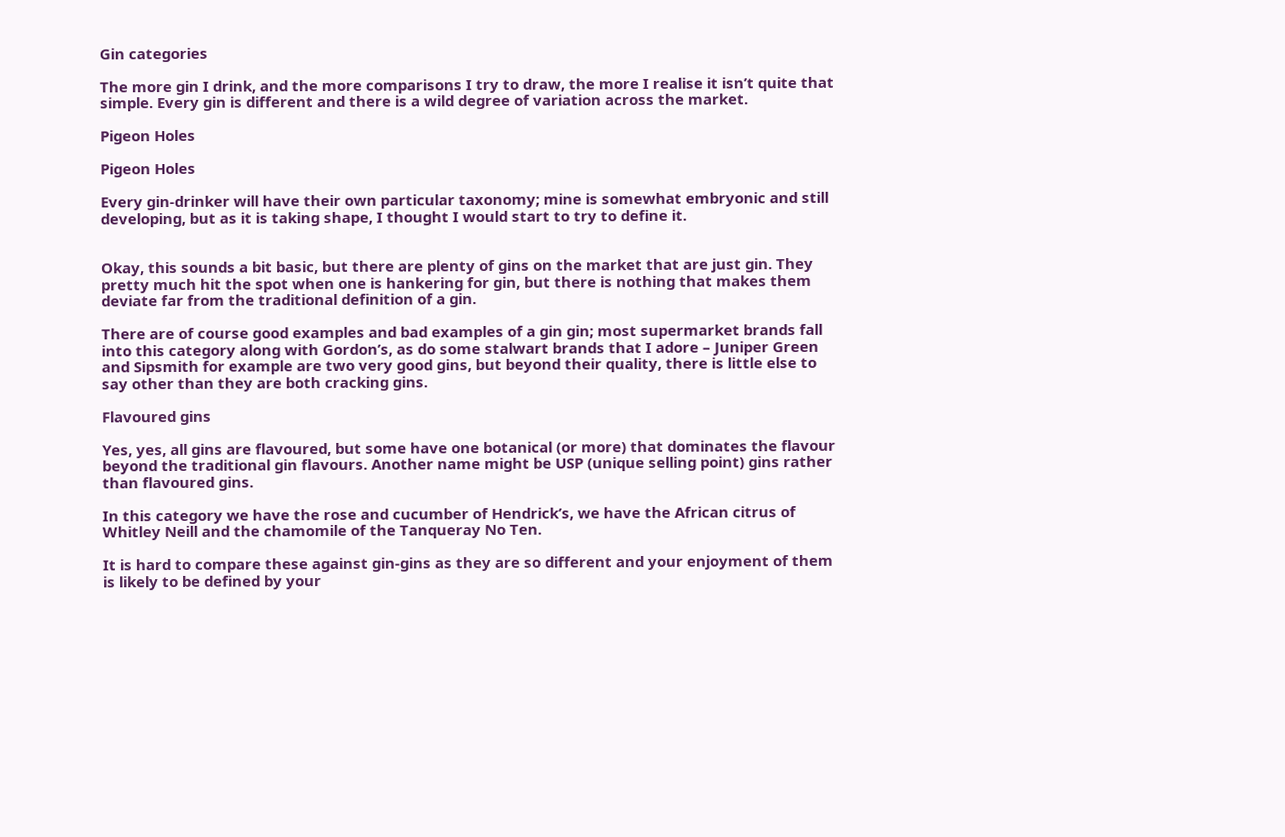Gin categories

The more gin I drink, and the more comparisons I try to draw, the more I realise it isn’t quite that simple. Every gin is different and there is a wild degree of variation across the market.

Pigeon Holes

Pigeon Holes

Every gin-drinker will have their own particular taxonomy; mine is somewhat embryonic and still developing, but as it is taking shape, I thought I would start to try to define it.


Okay, this sounds a bit basic, but there are plenty of gins on the market that are just gin. They pretty much hit the spot when one is hankering for gin, but there is nothing that makes them deviate far from the traditional definition of a gin.

There are of course good examples and bad examples of a gin gin; most supermarket brands fall into this category along with Gordon’s, as do some stalwart brands that I adore – Juniper Green and Sipsmith for example are two very good gins, but beyond their quality, there is little else to say other than they are both cracking gins.

Flavoured gins

Yes, yes, all gins are flavoured, but some have one botanical (or more) that dominates the flavour beyond the traditional gin flavours. Another name might be USP (unique selling point) gins rather than flavoured gins.

In this category we have the rose and cucumber of Hendrick’s, we have the African citrus of Whitley Neill and the chamomile of the Tanqueray No Ten.

It is hard to compare these against gin-gins as they are so different and your enjoyment of them is likely to be defined by your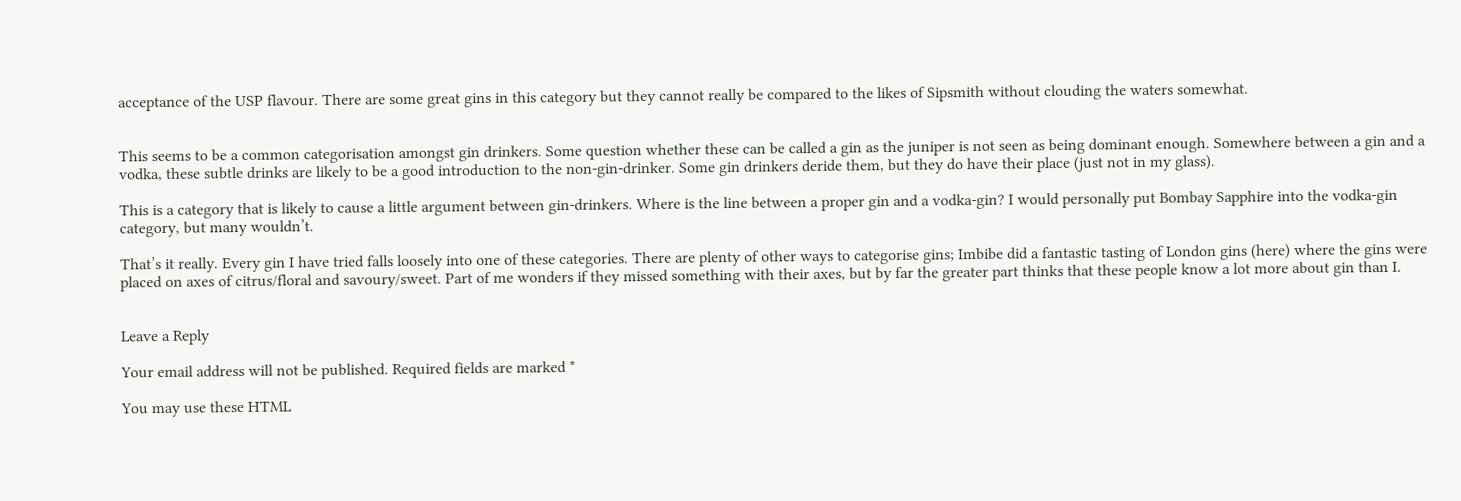acceptance of the USP flavour. There are some great gins in this category but they cannot really be compared to the likes of Sipsmith without clouding the waters somewhat.


This seems to be a common categorisation amongst gin drinkers. Some question whether these can be called a gin as the juniper is not seen as being dominant enough. Somewhere between a gin and a vodka, these subtle drinks are likely to be a good introduction to the non-gin-drinker. Some gin drinkers deride them, but they do have their place (just not in my glass).

This is a category that is likely to cause a little argument between gin-drinkers. Where is the line between a proper gin and a vodka-gin? I would personally put Bombay Sapphire into the vodka-gin category, but many wouldn’t.

That’s it really. Every gin I have tried falls loosely into one of these categories. There are plenty of other ways to categorise gins; Imbibe did a fantastic tasting of London gins (here) where the gins were placed on axes of citrus/floral and savoury/sweet. Part of me wonders if they missed something with their axes, but by far the greater part thinks that these people know a lot more about gin than I.


Leave a Reply

Your email address will not be published. Required fields are marked *

You may use these HTML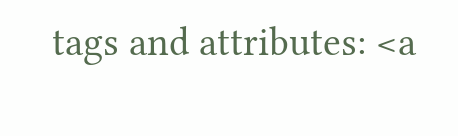tags and attributes: <a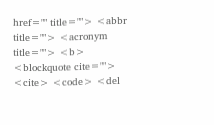href="" title=""> <abbr title=""> <acronym title=""> <b> <blockquote cite=""> <cite> <code> <del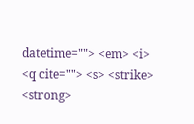datetime=""> <em> <i> <q cite=""> <s> <strike> <strong>